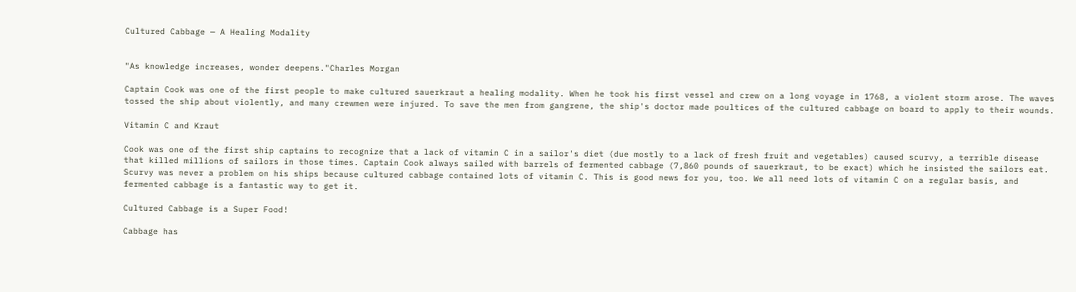Cultured Cabbage — A Healing Modality


"As knowledge increases, wonder deepens."Charles Morgan

Captain Cook was one of the first people to make cultured sauerkraut a healing modality. When he took his first vessel and crew on a long voyage in 1768, a violent storm arose. The waves tossed the ship about violently, and many crewmen were injured. To save the men from gangrene, the ship's doctor made poultices of the cultured cabbage on board to apply to their wounds.

Vitamin C and Kraut

Cook was one of the first ship captains to recognize that a lack of vitamin C in a sailor's diet (due mostly to a lack of fresh fruit and vegetables) caused scurvy, a terrible disease that killed millions of sailors in those times. Captain Cook always sailed with barrels of fermented cabbage (7,860 pounds of sauerkraut, to be exact) which he insisted the sailors eat. Scurvy was never a problem on his ships because cultured cabbage contained lots of vitamin C. This is good news for you, too. We all need lots of vitamin C on a regular basis, and fermented cabbage is a fantastic way to get it.

Cultured Cabbage is a Super Food!

Cabbage has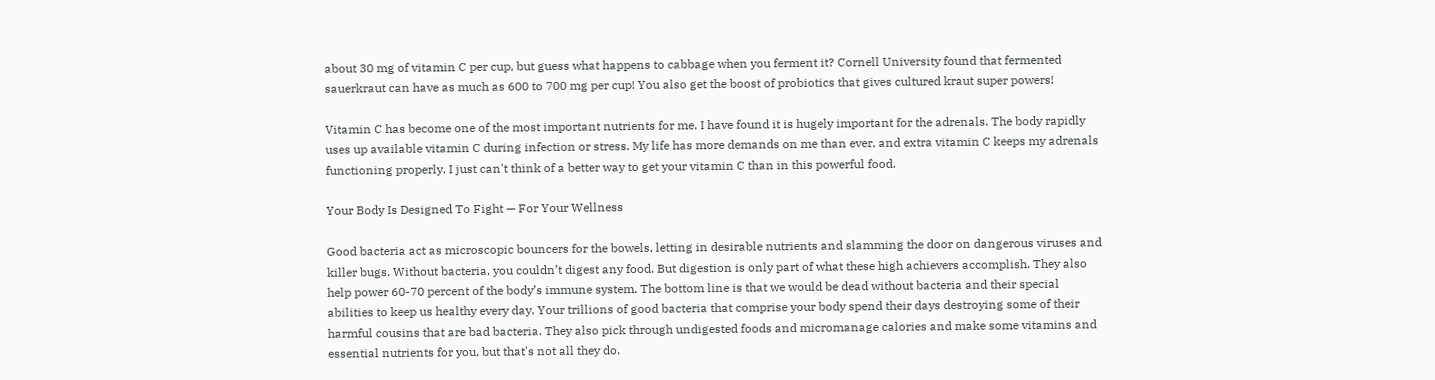about 30 mg of vitamin C per cup, but guess what happens to cabbage when you ferment it? Cornell University found that fermented sauerkraut can have as much as 600 to 700 mg per cup! You also get the boost of probiotics that gives cultured kraut super powers!

Vitamin C has become one of the most important nutrients for me. I have found it is hugely important for the adrenals. The body rapidly uses up available vitamin C during infection or stress. My life has more demands on me than ever, and extra vitamin C keeps my adrenals functioning properly. I just can't think of a better way to get your vitamin C than in this powerful food.

Your Body Is Designed To Fight — For Your Wellness

Good bacteria act as microscopic bouncers for the bowels, letting in desirable nutrients and slamming the door on dangerous viruses and killer bugs. Without bacteria, you couldn’t digest any food. But digestion is only part of what these high achievers accomplish. They also help power 60-70 percent of the body’s immune system. The bottom line is that we would be dead without bacteria and their special abilities to keep us healthy every day. Your trillions of good bacteria that comprise your body spend their days destroying some of their harmful cousins that are bad bacteria. They also pick through undigested foods and micromanage calories and make some vitamins and essential nutrients for you, but that's not all they do.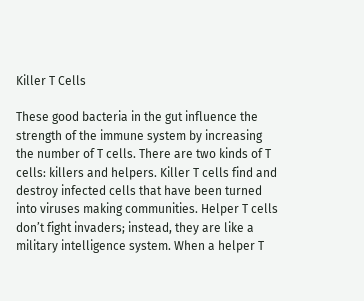Killer T Cells

These good bacteria in the gut influence the strength of the immune system by increasing the number of T cells. There are two kinds of T cells: killers and helpers. Killer T cells find and destroy infected cells that have been turned into viruses making communities. Helper T cells don’t fight invaders; instead, they are like a military intelligence system. When a helper T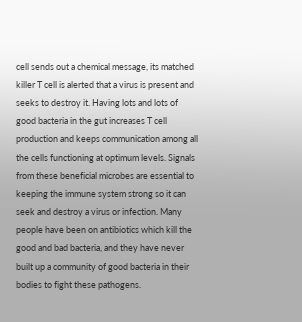cell sends out a chemical message, its matched killer T cell is alerted that a virus is present and seeks to destroy it. Having lots and lots of good bacteria in the gut increases T cell production and keeps communication among all the cells functioning at optimum levels. Signals from these beneficial microbes are essential to keeping the immune system strong so it can seek and destroy a virus or infection. Many people have been on antibiotics which kill the good and bad bacteria, and they have never built up a community of good bacteria in their bodies to fight these pathogens.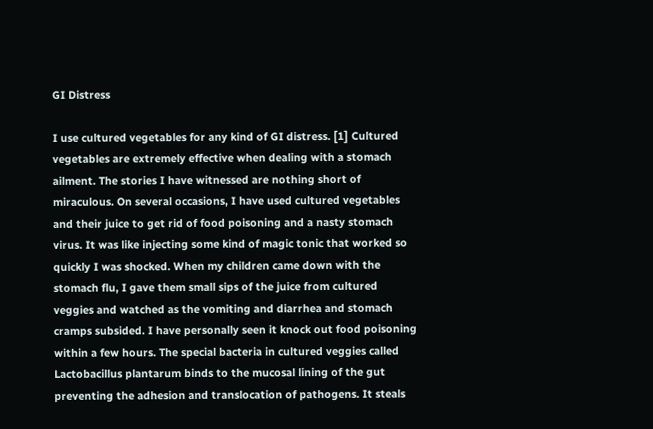GI Distress

I use cultured vegetables for any kind of GI distress. [1] Cultured vegetables are extremely effective when dealing with a stomach ailment. The stories I have witnessed are nothing short of miraculous. On several occasions, I have used cultured vegetables and their juice to get rid of food poisoning and a nasty stomach virus. It was like injecting some kind of magic tonic that worked so quickly I was shocked. When my children came down with the stomach flu, I gave them small sips of the juice from cultured veggies and watched as the vomiting and diarrhea and stomach cramps subsided. I have personally seen it knock out food poisoning within a few hours. The special bacteria in cultured veggies called Lactobacillus plantarum binds to the mucosal lining of the gut preventing the adhesion and translocation of pathogens. It steals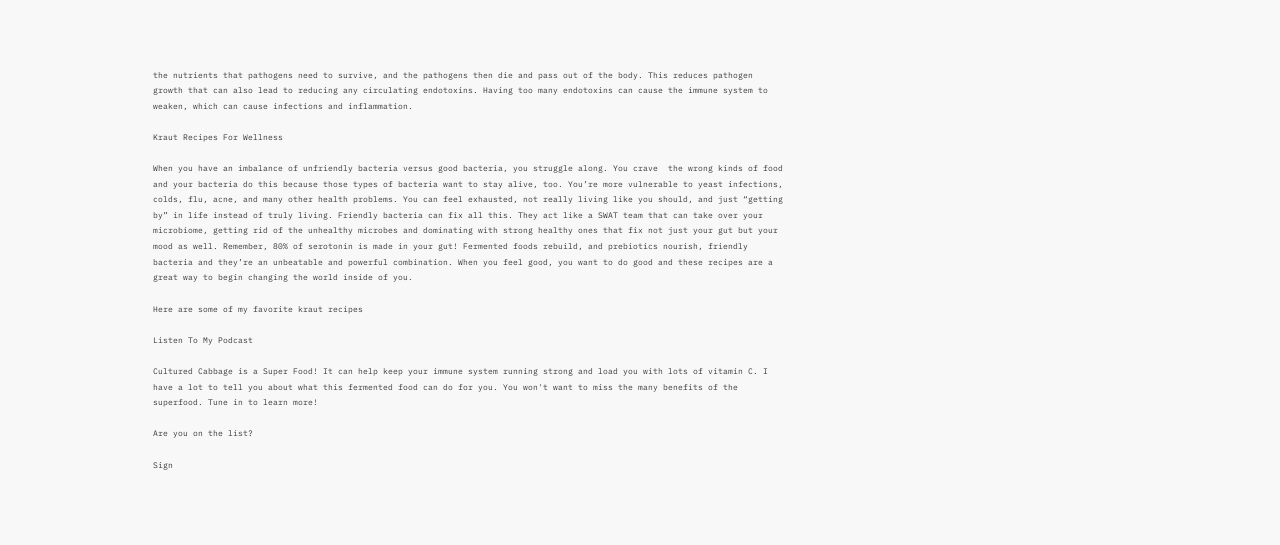the nutrients that pathogens need to survive, and the pathogens then die and pass out of the body. This reduces pathogen growth that can also lead to reducing any circulating endotoxins. Having too many endotoxins can cause the immune system to weaken, which can cause infections and inflammation.

Kraut Recipes For Wellness

When you have an imbalance of unfriendly bacteria versus good bacteria, you struggle along. You crave  the wrong kinds of food and your bacteria do this because those types of bacteria want to stay alive, too. You’re more vulnerable to yeast infections, colds, flu, acne, and many other health problems. You can feel exhausted, not really living like you should, and just “getting by” in life instead of truly living. Friendly bacteria can fix all this. They act like a SWAT team that can take over your microbiome, getting rid of the unhealthy microbes and dominating with strong healthy ones that fix not just your gut but your mood as well. Remember, 80% of serotonin is made in your gut! Fermented foods rebuild, and prebiotics nourish, friendly bacteria and they’re an unbeatable and powerful combination. When you feel good, you want to do good and these recipes are a great way to begin changing the world inside of you.

Here are some of my favorite kraut recipes

Listen To My Podcast

Cultured Cabbage is a Super Food! It can help keep your immune system running strong and load you with lots of vitamin C. I have a lot to tell you about what this fermented food can do for you. You won't want to miss the many benefits of the superfood. Tune in to learn more!

Are you on the list?

Sign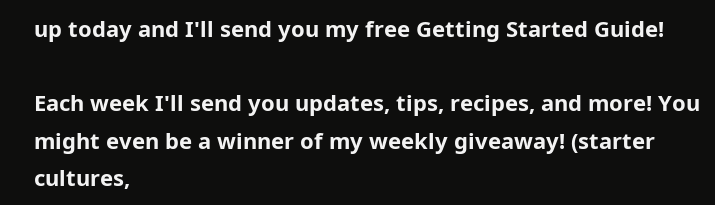up today and I'll send you my free Getting Started Guide!

Each week I'll send you updates, tips, recipes, and more! You might even be a winner of my weekly giveaway! (starter cultures,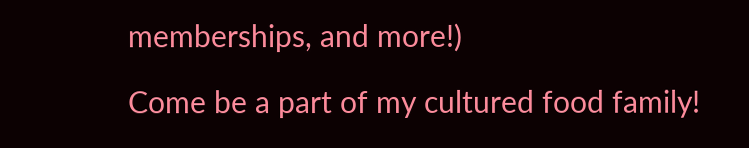memberships, and more!)

Come be a part of my cultured food family!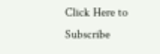Click Here to Subscribe